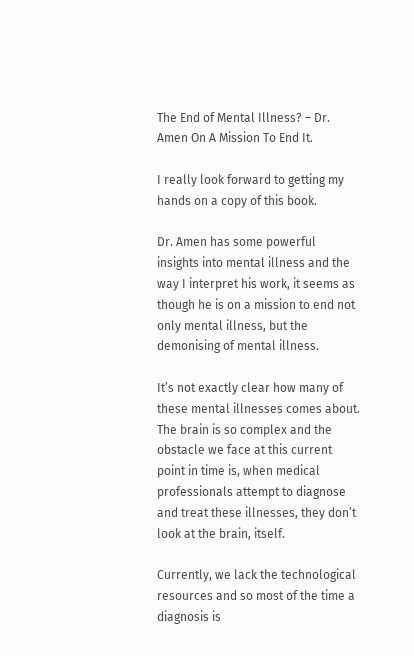The End of Mental Illness? – Dr. Amen On A Mission To End It.

I really look forward to getting my hands on a copy of this book.

Dr. Amen has some powerful insights into mental illness and the way I interpret his work, it seems as though he is on a mission to end not only mental illness, but the demonising of mental illness.

It’s not exactly clear how many of these mental illnesses comes about. The brain is so complex and the obstacle we face at this current point in time is, when medical professionals attempt to diagnose and treat these illnesses, they don’t look at the brain, itself.

Currently, we lack the technological resources and so most of the time a diagnosis is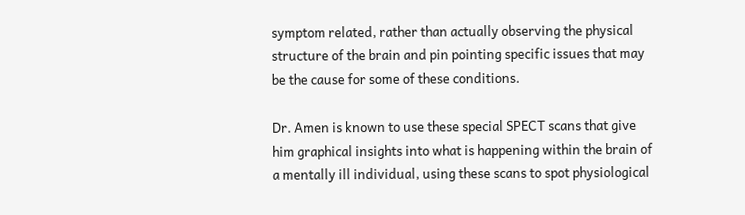symptom related, rather than actually observing the physical structure of the brain and pin pointing specific issues that may be the cause for some of these conditions.

Dr. Amen is known to use these special SPECT scans that give him graphical insights into what is happening within the brain of a mentally ill individual, using these scans to spot physiological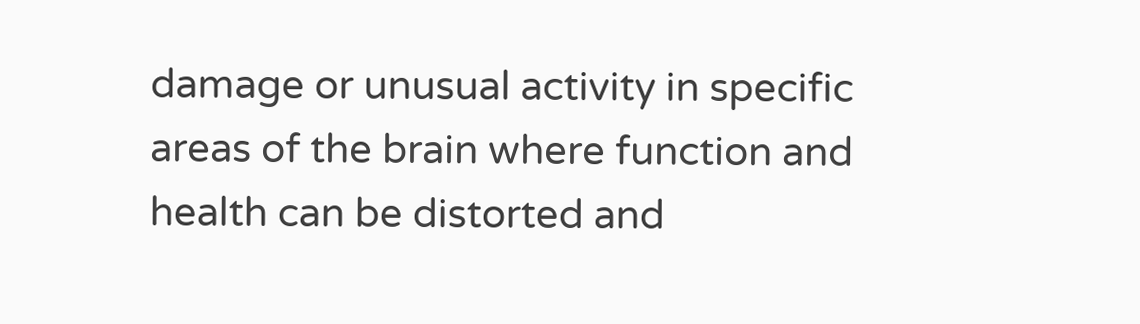damage or unusual activity in specific areas of the brain where function and health can be distorted and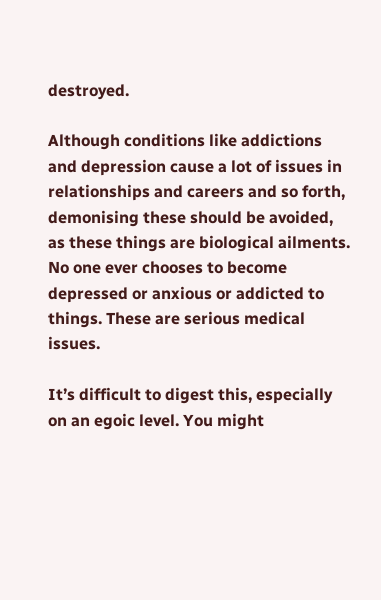destroyed.

Although conditions like addictions and depression cause a lot of issues in relationships and careers and so forth, demonising these should be avoided, as these things are biological ailments. No one ever chooses to become depressed or anxious or addicted to things. These are serious medical issues.

It’s difficult to digest this, especially on an egoic level. You might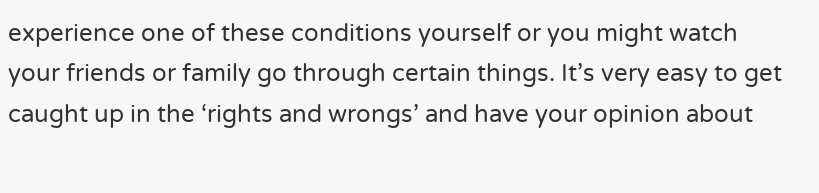experience one of these conditions yourself or you might watch your friends or family go through certain things. It’s very easy to get caught up in the ‘rights and wrongs’ and have your opinion about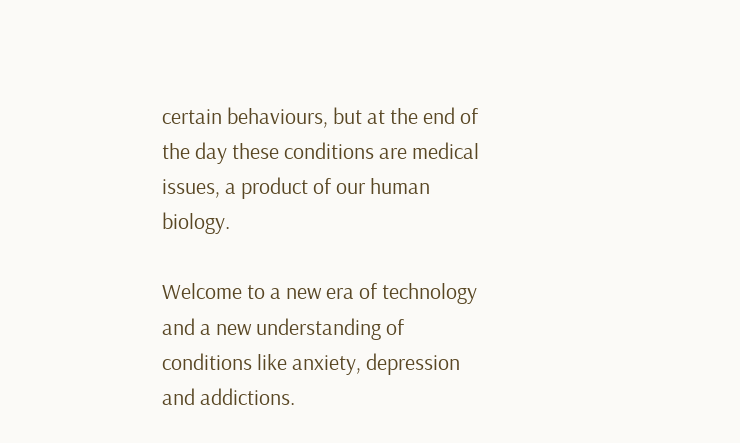certain behaviours, but at the end of the day these conditions are medical issues, a product of our human biology.

Welcome to a new era of technology and a new understanding of conditions like anxiety, depression and addictions.